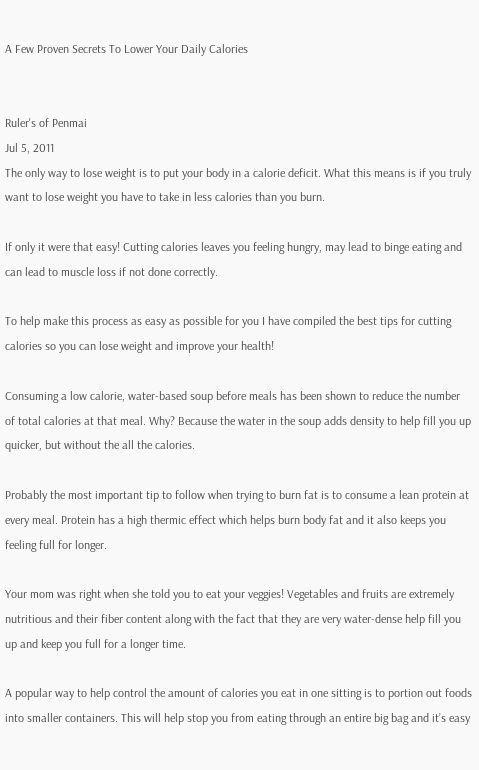A Few Proven Secrets To Lower Your Daily Calories


Ruler's of Penmai
Jul 5, 2011
The only way to lose weight is to put your body in a calorie deficit. What this means is if you truly want to lose weight you have to take in less calories than you burn.

If only it were that easy! Cutting calories leaves you feeling hungry, may lead to binge eating and can lead to muscle loss if not done correctly.

To help make this process as easy as possible for you I have compiled the best tips for cutting calories so you can lose weight and improve your health!

Consuming a low calorie, water-based soup before meals has been shown to reduce the number of total calories at that meal. Why? Because the water in the soup adds density to help fill you up quicker, but without the all the calories.

Probably the most important tip to follow when trying to burn fat is to consume a lean protein at every meal. Protein has a high thermic effect which helps burn body fat and it also keeps you feeling full for longer.

Your mom was right when she told you to eat your veggies! Vegetables and fruits are extremely nutritious and their fiber content along with the fact that they are very water-dense help fill you up and keep you full for a longer time.

A popular way to help control the amount of calories you eat in one sitting is to portion out foods into smaller containers. This will help stop you from eating through an entire big bag and it’s easy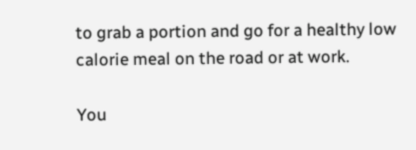to grab a portion and go for a healthy low calorie meal on the road or at work.

You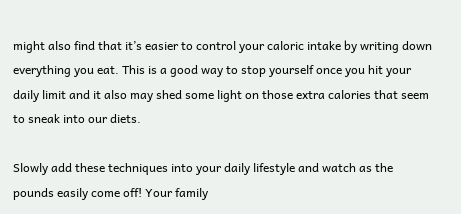might also find that it’s easier to control your caloric intake by writing down everything you eat. This is a good way to stop yourself once you hit your daily limit and it also may shed some light on those extra calories that seem to sneak into our diets.

Slowly add these techniques into your daily lifestyle and watch as the pounds easily come off! Your family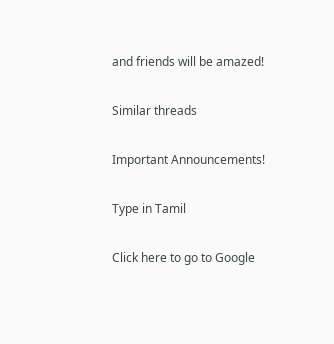and friends will be amazed!

Similar threads

Important Announcements!

Type in Tamil

Click here to go to Google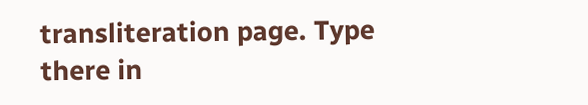transliteration page. Type there in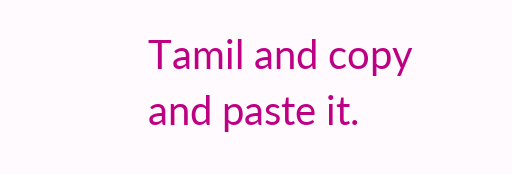Tamil and copy and paste it.